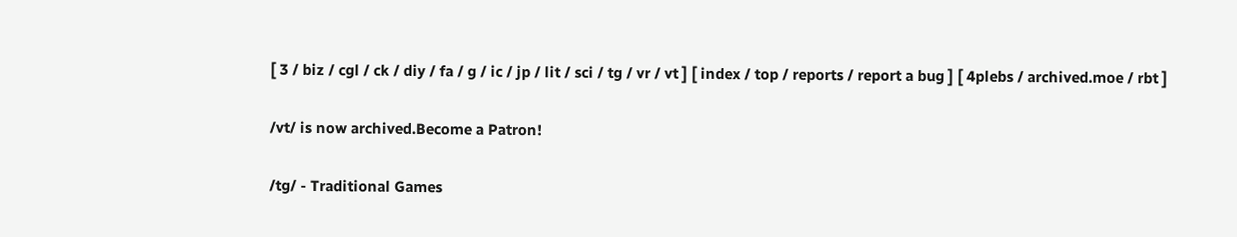[ 3 / biz / cgl / ck / diy / fa / g / ic / jp / lit / sci / tg / vr / vt ] [ index / top / reports / report a bug ] [ 4plebs / archived.moe / rbt ]

/vt/ is now archived.Become a Patron!

/tg/ - Traditional Games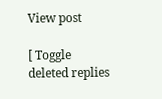View post

[ Toggle deleted replies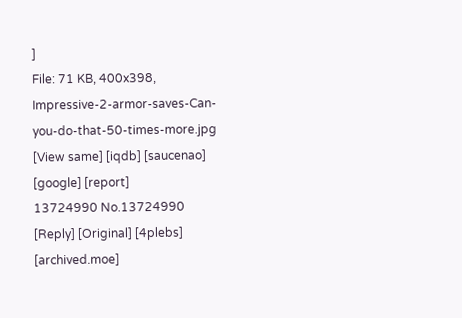]
File: 71 KB, 400x398, Impressive-2-armor-saves-Can-you-do-that-50-times-more.jpg [View same] [iqdb] [saucenao] [google] [report]
13724990 No.13724990 [Reply] [Original] [4plebs] [archived.moe]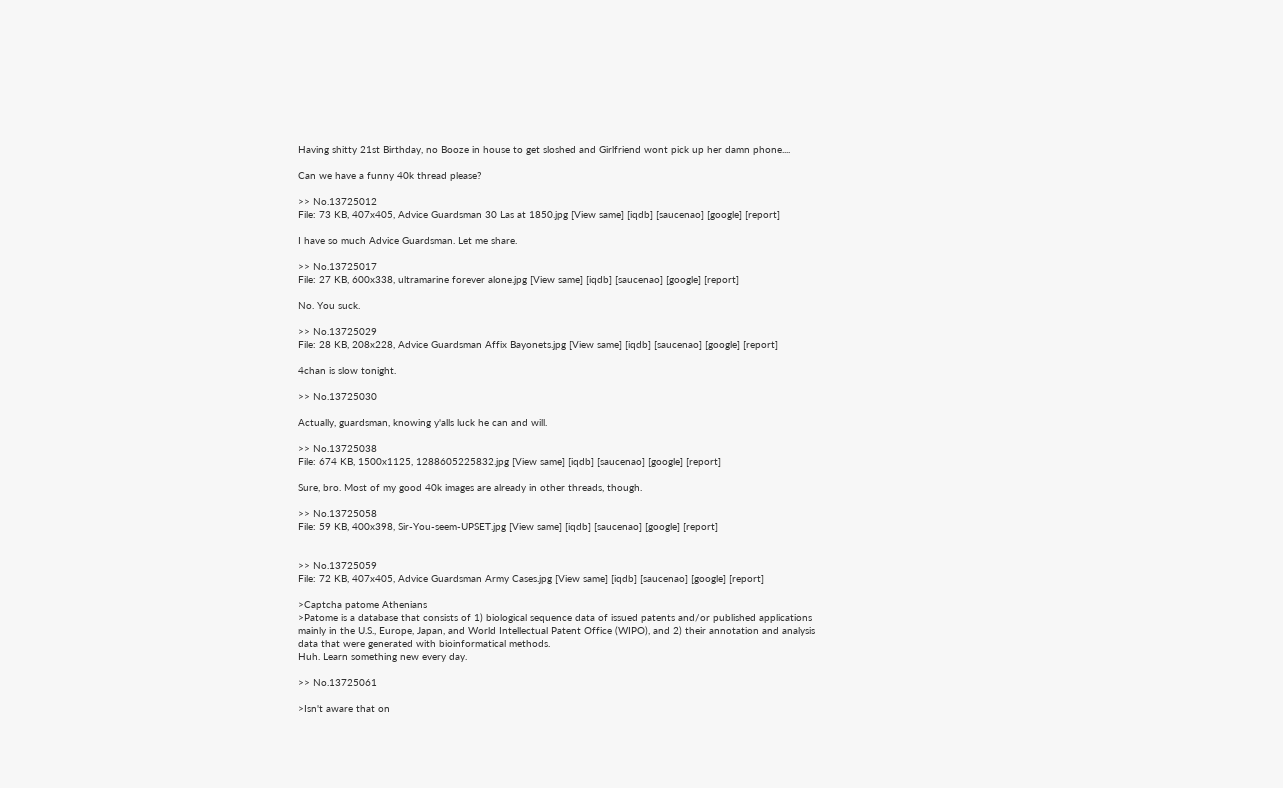Having shitty 21st Birthday, no Booze in house to get sloshed and Girlfriend wont pick up her damn phone....

Can we have a funny 40k thread please?

>> No.13725012
File: 73 KB, 407x405, Advice Guardsman 30 Las at 1850.jpg [View same] [iqdb] [saucenao] [google] [report]

I have so much Advice Guardsman. Let me share.

>> No.13725017
File: 27 KB, 600x338, ultramarine forever alone.jpg [View same] [iqdb] [saucenao] [google] [report]

No. You suck.

>> No.13725029
File: 28 KB, 208x228, Advice Guardsman Affix Bayonets.jpg [View same] [iqdb] [saucenao] [google] [report]

4chan is slow tonight.

>> No.13725030

Actually, guardsman, knowing y'alls luck he can and will.

>> No.13725038
File: 674 KB, 1500x1125, 1288605225832.jpg [View same] [iqdb] [saucenao] [google] [report]

Sure, bro. Most of my good 40k images are already in other threads, though.

>> No.13725058
File: 59 KB, 400x398, Sir-You-seem-UPSET.jpg [View same] [iqdb] [saucenao] [google] [report]


>> No.13725059
File: 72 KB, 407x405, Advice Guardsman Army Cases.jpg [View same] [iqdb] [saucenao] [google] [report]

>Captcha patome Athenians
>Patome is a database that consists of 1) biological sequence data of issued patents and/or published applications mainly in the U.S., Europe, Japan, and World Intellectual Patent Office (WIPO), and 2) their annotation and analysis data that were generated with bioinformatical methods.
Huh. Learn something new every day.

>> No.13725061

>Isn't aware that on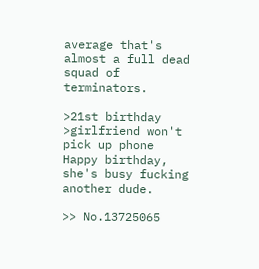average that's almost a full dead squad of terminators.

>21st birthday
>girlfriend won't pick up phone
Happy birthday, she's busy fucking another dude.

>> No.13725065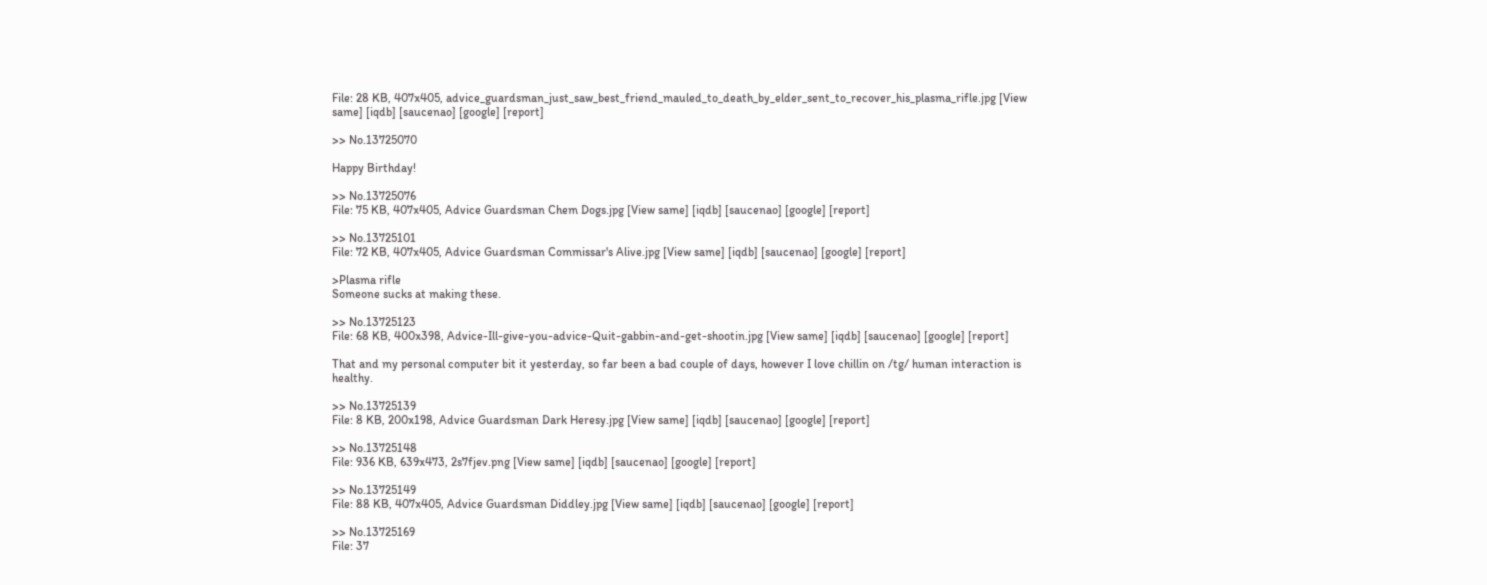File: 28 KB, 407x405, advice_guardsman_just_saw_best_friend_mauled_to_death_by_elder_sent_to_recover_his_plasma_rifle.jpg [View same] [iqdb] [saucenao] [google] [report]

>> No.13725070

Happy Birthday!

>> No.13725076
File: 75 KB, 407x405, Advice Guardsman Chem Dogs.jpg [View same] [iqdb] [saucenao] [google] [report]

>> No.13725101
File: 72 KB, 407x405, Advice Guardsman Commissar's Alive.jpg [View same] [iqdb] [saucenao] [google] [report]

>Plasma rifle
Someone sucks at making these.

>> No.13725123
File: 68 KB, 400x398, Advice-Ill-give-you-advice-Quit-gabbin-and-get-shootin.jpg [View same] [iqdb] [saucenao] [google] [report]

That and my personal computer bit it yesterday, so far been a bad couple of days, however I love chillin on /tg/ human interaction is healthy.

>> No.13725139
File: 8 KB, 200x198, Advice Guardsman Dark Heresy.jpg [View same] [iqdb] [saucenao] [google] [report]

>> No.13725148
File: 936 KB, 639x473, 2s7fjev.png [View same] [iqdb] [saucenao] [google] [report]

>> No.13725149
File: 88 KB, 407x405, Advice Guardsman Diddley.jpg [View same] [iqdb] [saucenao] [google] [report]

>> No.13725169
File: 37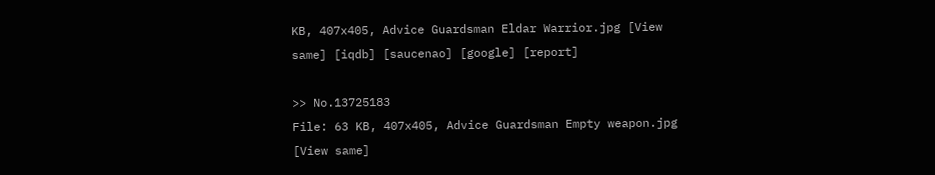KB, 407x405, Advice Guardsman Eldar Warrior.jpg [View same] [iqdb] [saucenao] [google] [report]

>> No.13725183
File: 63 KB, 407x405, Advice Guardsman Empty weapon.jpg [View same]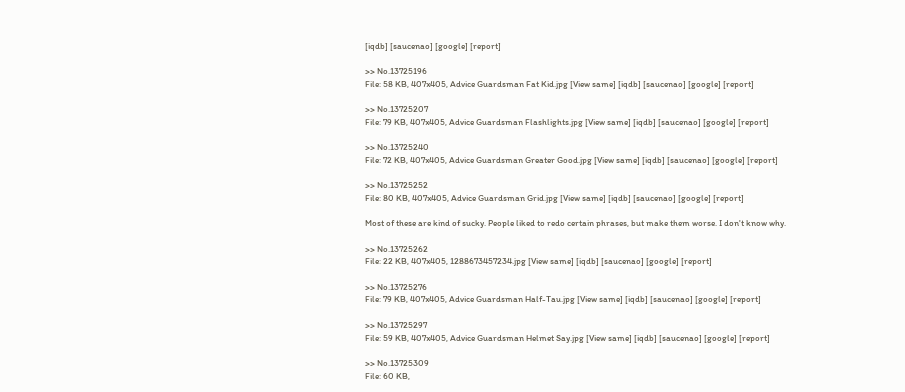[iqdb] [saucenao] [google] [report]

>> No.13725196
File: 58 KB, 407x405, Advice Guardsman Fat Kid.jpg [View same] [iqdb] [saucenao] [google] [report]

>> No.13725207
File: 79 KB, 407x405, Advice Guardsman Flashlights.jpg [View same] [iqdb] [saucenao] [google] [report]

>> No.13725240
File: 72 KB, 407x405, Advice Guardsman Greater Good.jpg [View same] [iqdb] [saucenao] [google] [report]

>> No.13725252
File: 80 KB, 407x405, Advice Guardsman Grid.jpg [View same] [iqdb] [saucenao] [google] [report]

Most of these are kind of sucky. People liked to redo certain phrases, but make them worse. I don't know why.

>> No.13725262
File: 22 KB, 407x405, 1288673457234.jpg [View same] [iqdb] [saucenao] [google] [report]

>> No.13725276
File: 79 KB, 407x405, Advice Guardsman Half-Tau.jpg [View same] [iqdb] [saucenao] [google] [report]

>> No.13725297
File: 59 KB, 407x405, Advice Guardsman Helmet Say.jpg [View same] [iqdb] [saucenao] [google] [report]

>> No.13725309
File: 60 KB,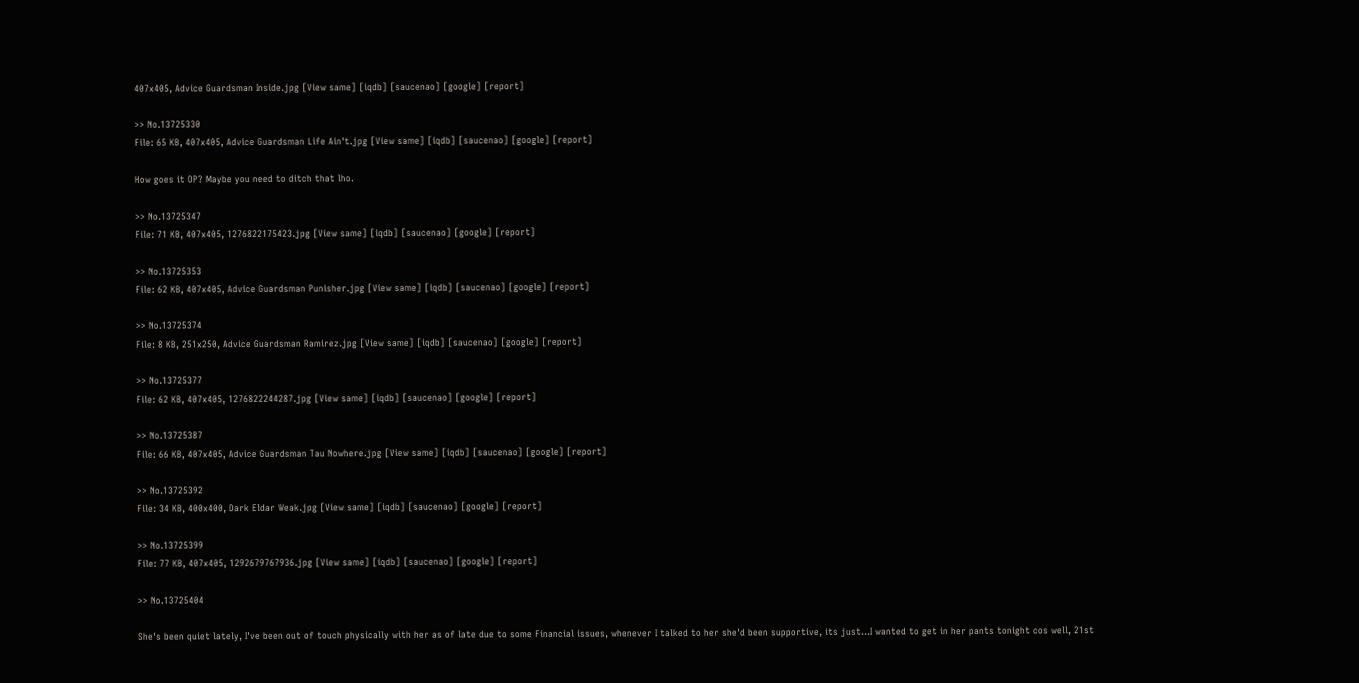407x405, Advice Guardsman Inside.jpg [View same] [iqdb] [saucenao] [google] [report]

>> No.13725330
File: 65 KB, 407x405, Advice Guardsman Life Ain't.jpg [View same] [iqdb] [saucenao] [google] [report]

How goes it OP? Maybe you need to ditch that lho.

>> No.13725347
File: 71 KB, 407x405, 1276822175423.jpg [View same] [iqdb] [saucenao] [google] [report]

>> No.13725353
File: 62 KB, 407x405, Advice Guardsman Punisher.jpg [View same] [iqdb] [saucenao] [google] [report]

>> No.13725374
File: 8 KB, 251x250, Advice Guardsman Ramirez.jpg [View same] [iqdb] [saucenao] [google] [report]

>> No.13725377
File: 62 KB, 407x405, 1276822244287.jpg [View same] [iqdb] [saucenao] [google] [report]

>> No.13725387
File: 66 KB, 407x405, Advice Guardsman Tau Nowhere.jpg [View same] [iqdb] [saucenao] [google] [report]

>> No.13725392
File: 34 KB, 400x400, Dark Eldar Weak.jpg [View same] [iqdb] [saucenao] [google] [report]

>> No.13725399
File: 77 KB, 407x405, 1292679767936.jpg [View same] [iqdb] [saucenao] [google] [report]

>> No.13725404

She's been quiet lately, I've been out of touch physically with her as of late due to some Financial issues, whenever I talked to her she'd been supportive, its just...I wanted to get in her pants tonight cos well, 21st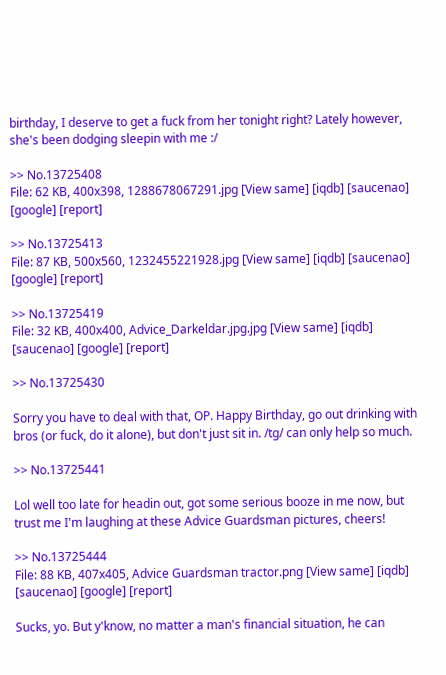birthday, I deserve to get a fuck from her tonight right? Lately however, she's been dodging sleepin with me :/

>> No.13725408
File: 62 KB, 400x398, 1288678067291.jpg [View same] [iqdb] [saucenao] [google] [report]

>> No.13725413
File: 87 KB, 500x560, 1232455221928.jpg [View same] [iqdb] [saucenao] [google] [report]

>> No.13725419
File: 32 KB, 400x400, Advice_Darkeldar.jpg.jpg [View same] [iqdb] [saucenao] [google] [report]

>> No.13725430

Sorry you have to deal with that, OP. Happy Birthday, go out drinking with bros (or fuck, do it alone), but don't just sit in. /tg/ can only help so much.

>> No.13725441

Lol well too late for headin out, got some serious booze in me now, but trust me I'm laughing at these Advice Guardsman pictures, cheers!

>> No.13725444
File: 88 KB, 407x405, Advice Guardsman tractor.png [View same] [iqdb] [saucenao] [google] [report]

Sucks, yo. But y'know, no matter a man's financial situation, he can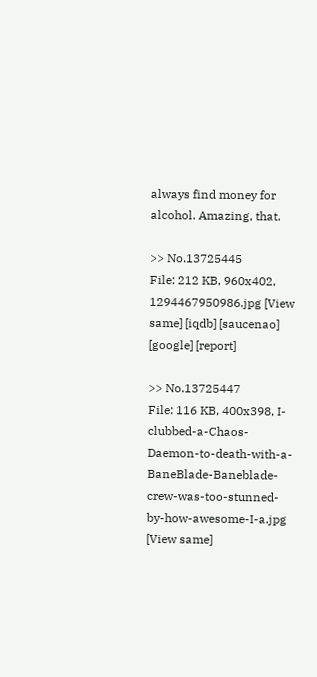always find money for alcohol. Amazing, that.

>> No.13725445
File: 212 KB, 960x402, 1294467950986.jpg [View same] [iqdb] [saucenao] [google] [report]

>> No.13725447
File: 116 KB, 400x398, I-clubbed-a-Chaos-Daemon-to-death-with-a-BaneBlade-Baneblade-crew-was-too-stunned-by-how-awesome-I-a.jpg [View same]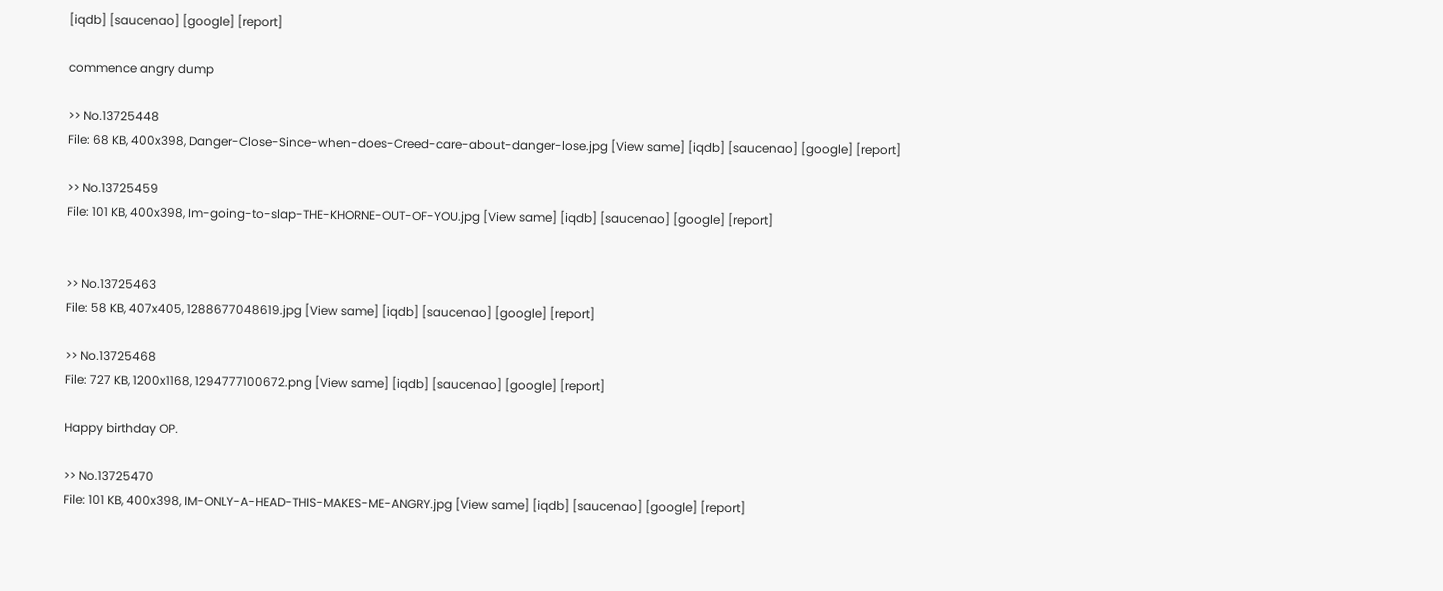[iqdb] [saucenao] [google] [report]

commence angry dump

>> No.13725448
File: 68 KB, 400x398, Danger-Close-Since-when-does-Creed-care-about-danger-lose.jpg [View same] [iqdb] [saucenao] [google] [report]

>> No.13725459
File: 101 KB, 400x398, Im-going-to-slap-THE-KHORNE-OUT-OF-YOU.jpg [View same] [iqdb] [saucenao] [google] [report]


>> No.13725463
File: 58 KB, 407x405, 1288677048619.jpg [View same] [iqdb] [saucenao] [google] [report]

>> No.13725468
File: 727 KB, 1200x1168, 1294777100672.png [View same] [iqdb] [saucenao] [google] [report]

Happy birthday OP.

>> No.13725470
File: 101 KB, 400x398, IM-ONLY-A-HEAD-THIS-MAKES-ME-ANGRY.jpg [View same] [iqdb] [saucenao] [google] [report]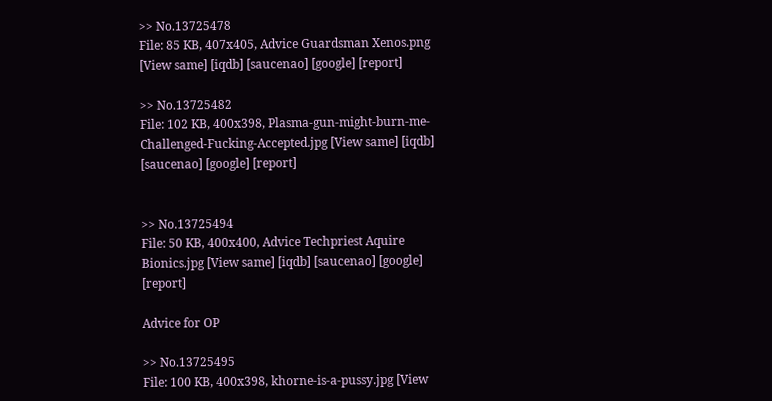>> No.13725478
File: 85 KB, 407x405, Advice Guardsman Xenos.png [View same] [iqdb] [saucenao] [google] [report]

>> No.13725482
File: 102 KB, 400x398, Plasma-gun-might-burn-me-Challenged-Fucking-Accepted.jpg [View same] [iqdb] [saucenao] [google] [report]


>> No.13725494
File: 50 KB, 400x400, Advice Techpriest Aquire Bionics.jpg [View same] [iqdb] [saucenao] [google] [report]

Advice for OP

>> No.13725495
File: 100 KB, 400x398, khorne-is-a-pussy.jpg [View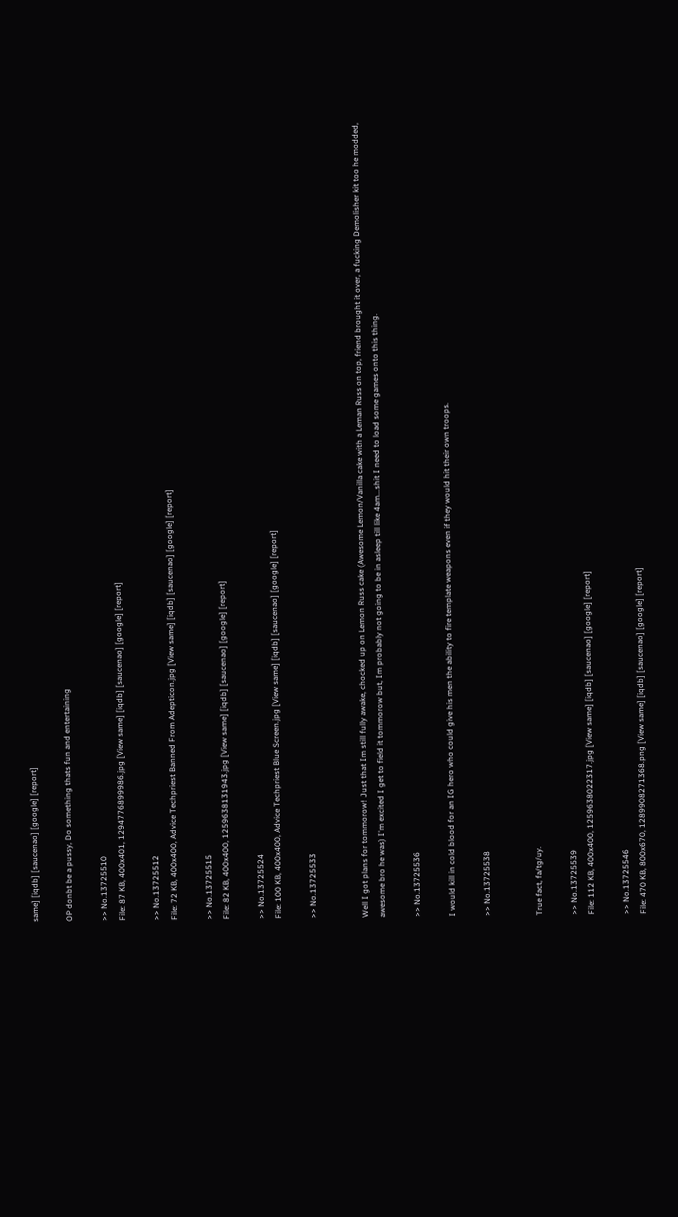same] [iqdb] [saucenao] [google] [report]

OP donbt be a pussy, Do something thats fun and entertaining

>> No.13725510
File: 87 KB, 400x401, 1294776899986.jpg [View same] [iqdb] [saucenao] [google] [report]

>> No.13725512
File: 72 KB, 400x400, Advice Techpriest Banned From Adepticon.jpg [View same] [iqdb] [saucenao] [google] [report]

>> No.13725515
File: 82 KB, 400x400, 1259638131943.jpg [View same] [iqdb] [saucenao] [google] [report]

>> No.13725524
File: 100 KB, 400x400, Advice Techpriest Blue Screen.jpg [View same] [iqdb] [saucenao] [google] [report]

>> No.13725533


Well I got plans for tommorow! Just that Im still fully awake, chocked up on Lemon Russ cake (Awesome Lemon/Vanilla cake with a Leman Russ on top, friend brought it over, a fucking Demolisher kit too he modded, awesome bro he was) I'm excited I get to field it tommorow but, Im probably not going to be in asleep till like 4am...shit I need to load some games onto this thing.

>> No.13725536

I would kill in cold blood for an IG hero who could give his men the ability to fire template weapons even if they would hit their own troops.

>> No.13725538


True fact, fa/tg/uy.

>> No.13725539
File: 112 KB, 400x400, 1259638022317.jpg [View same] [iqdb] [saucenao] [google] [report]

>> No.13725546
File: 470 KB, 800x670, 1289908271368.png [View same] [iqdb] [saucenao] [google] [report]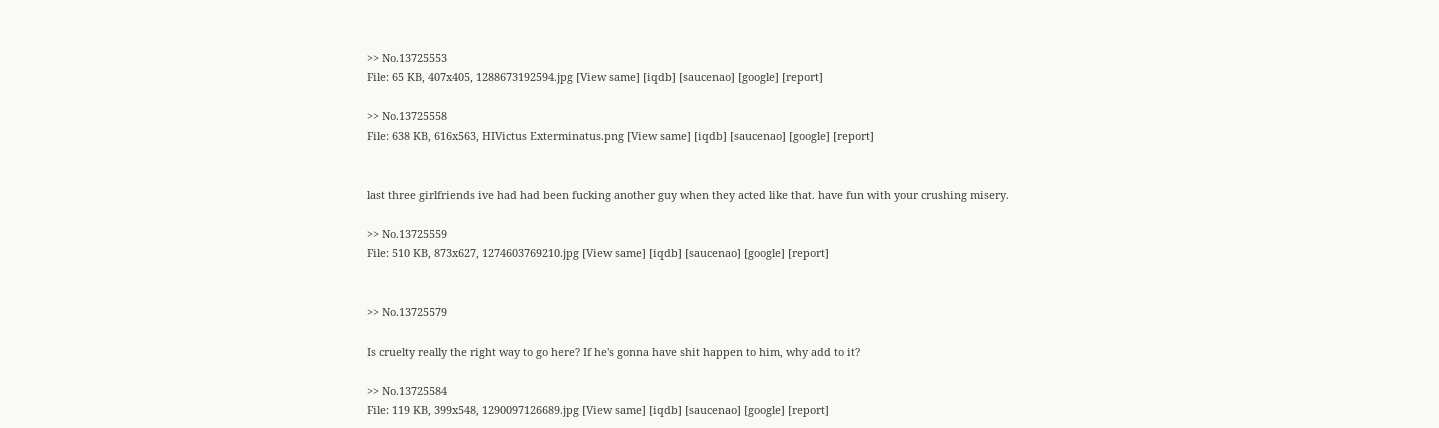>> No.13725553
File: 65 KB, 407x405, 1288673192594.jpg [View same] [iqdb] [saucenao] [google] [report]

>> No.13725558
File: 638 KB, 616x563, HIVictus Exterminatus.png [View same] [iqdb] [saucenao] [google] [report]


last three girlfriends ive had had been fucking another guy when they acted like that. have fun with your crushing misery.

>> No.13725559
File: 510 KB, 873x627, 1274603769210.jpg [View same] [iqdb] [saucenao] [google] [report]


>> No.13725579

Is cruelty really the right way to go here? If he's gonna have shit happen to him, why add to it?

>> No.13725584
File: 119 KB, 399x548, 1290097126689.jpg [View same] [iqdb] [saucenao] [google] [report]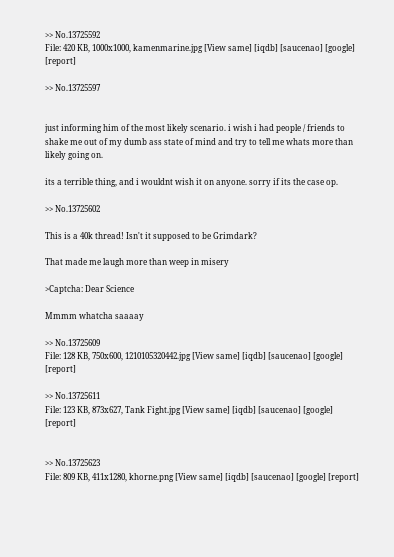>> No.13725592
File: 420 KB, 1000x1000, kamenmarine.jpg [View same] [iqdb] [saucenao] [google] [report]

>> No.13725597


just informing him of the most likely scenario. i wish i had people / friends to shake me out of my dumb ass state of mind and try to tell me whats more than likely going on.

its a terrible thing, and i wouldnt wish it on anyone. sorry if its the case op.

>> No.13725602

This is a 40k thread! Isn't it supposed to be Grimdark?

That made me laugh more than weep in misery

>Captcha: Dear Science

Mmmm whatcha saaaay

>> No.13725609
File: 128 KB, 750x600, 1210105320442.jpg [View same] [iqdb] [saucenao] [google] [report]

>> No.13725611
File: 123 KB, 873x627, Tank Fight.jpg [View same] [iqdb] [saucenao] [google] [report]


>> No.13725623
File: 809 KB, 411x1280, khorne.png [View same] [iqdb] [saucenao] [google] [report]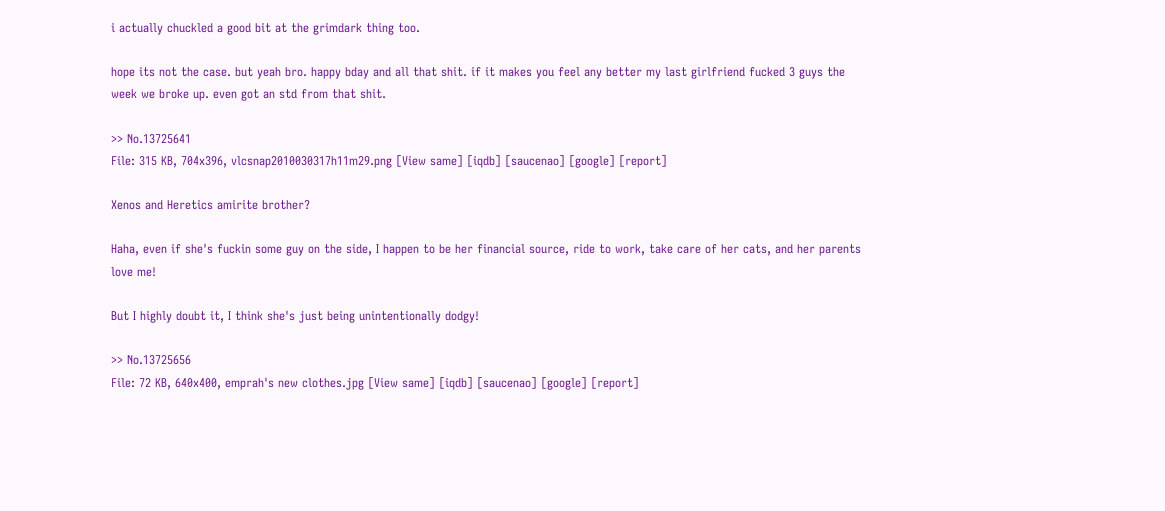i actually chuckled a good bit at the grimdark thing too.

hope its not the case. but yeah bro. happy bday and all that shit. if it makes you feel any better my last girlfriend fucked 3 guys the week we broke up. even got an std from that shit.

>> No.13725641
File: 315 KB, 704x396, vlcsnap2010030317h11m29.png [View same] [iqdb] [saucenao] [google] [report]

Xenos and Heretics amirite brother?

Haha, even if she's fuckin some guy on the side, I happen to be her financial source, ride to work, take care of her cats, and her parents love me!

But I highly doubt it, I think she's just being unintentionally dodgy!

>> No.13725656
File: 72 KB, 640x400, emprah's new clothes.jpg [View same] [iqdb] [saucenao] [google] [report]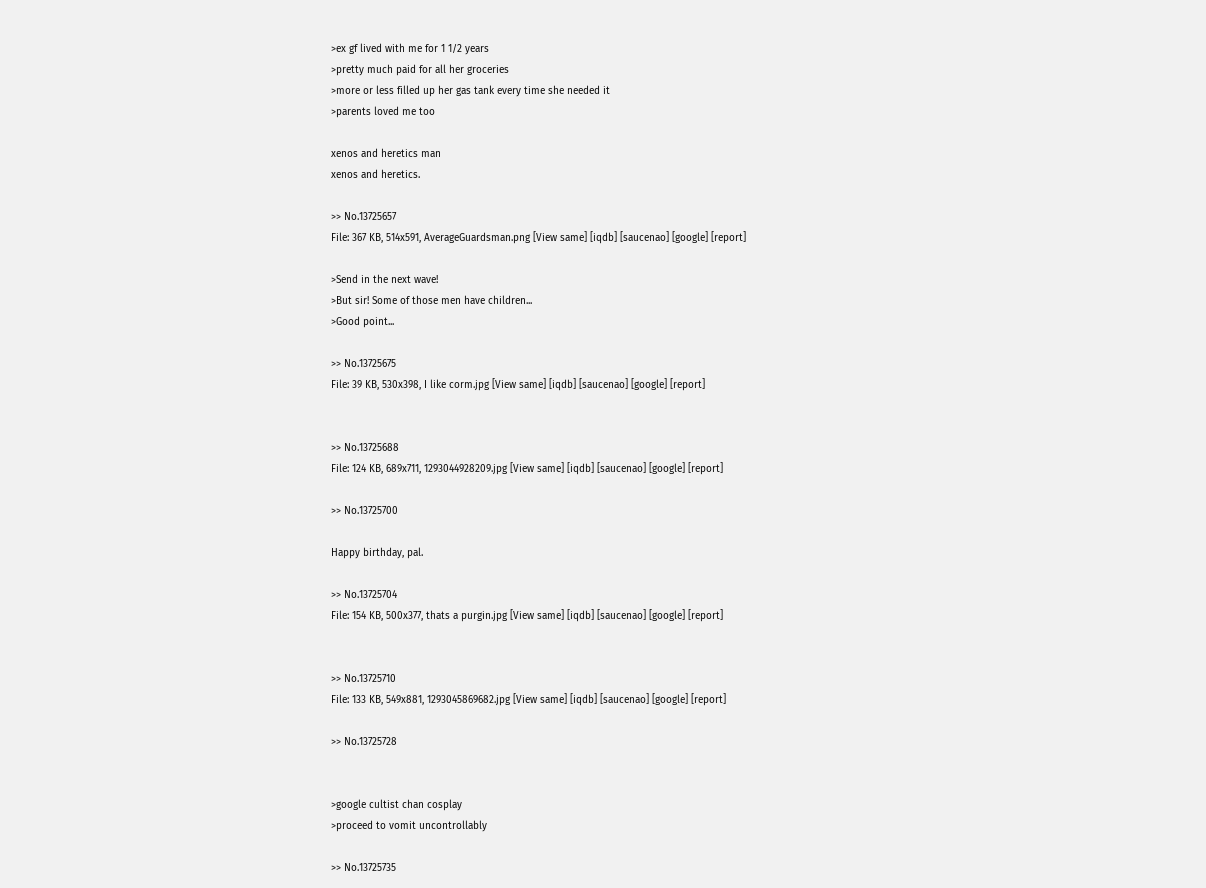>ex gf lived with me for 1 1/2 years
>pretty much paid for all her groceries
>more or less filled up her gas tank every time she needed it
>parents loved me too

xenos and heretics man
xenos and heretics.

>> No.13725657
File: 367 KB, 514x591, AverageGuardsman.png [View same] [iqdb] [saucenao] [google] [report]

>Send in the next wave!
>But sir! Some of those men have children...
>Good point...

>> No.13725675
File: 39 KB, 530x398, I like corm.jpg [View same] [iqdb] [saucenao] [google] [report]


>> No.13725688
File: 124 KB, 689x711, 1293044928209.jpg [View same] [iqdb] [saucenao] [google] [report]

>> No.13725700

Happy birthday, pal.

>> No.13725704
File: 154 KB, 500x377, thats a purgin.jpg [View same] [iqdb] [saucenao] [google] [report]


>> No.13725710
File: 133 KB, 549x881, 1293045869682.jpg [View same] [iqdb] [saucenao] [google] [report]

>> No.13725728


>google cultist chan cosplay
>proceed to vomit uncontrollably

>> No.13725735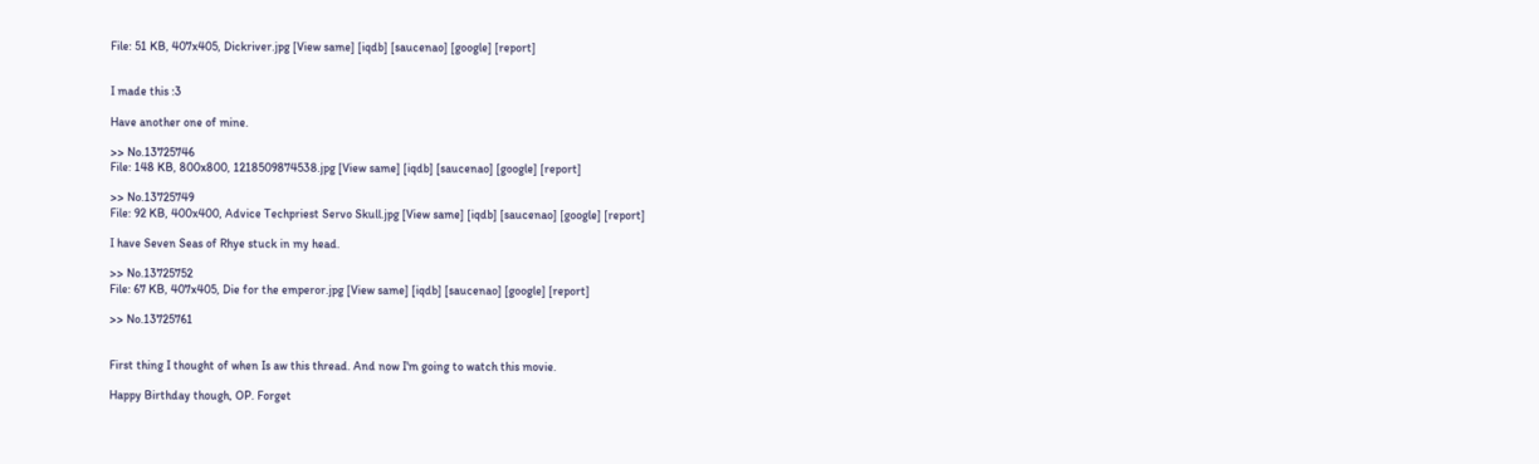File: 51 KB, 407x405, Dickriver.jpg [View same] [iqdb] [saucenao] [google] [report]


I made this :3

Have another one of mine.

>> No.13725746
File: 148 KB, 800x800, 1218509874538.jpg [View same] [iqdb] [saucenao] [google] [report]

>> No.13725749
File: 92 KB, 400x400, Advice Techpriest Servo Skull.jpg [View same] [iqdb] [saucenao] [google] [report]

I have Seven Seas of Rhye stuck in my head.

>> No.13725752
File: 67 KB, 407x405, Die for the emperor.jpg [View same] [iqdb] [saucenao] [google] [report]

>> No.13725761


First thing I thought of when Is aw this thread. And now I'm going to watch this movie.

Happy Birthday though, OP. Forget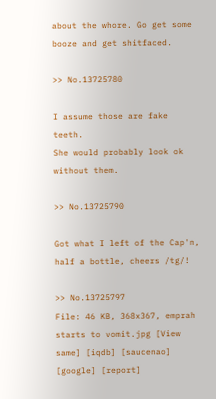about the whore. Go get some booze and get shitfaced.

>> No.13725780

I assume those are fake teeth.
She would probably look ok without them.

>> No.13725790

Got what I left of the Cap'n, half a bottle, cheers /tg/!

>> No.13725797
File: 46 KB, 368x367, emprah starts to vomit.jpg [View same] [iqdb] [saucenao] [google] [report]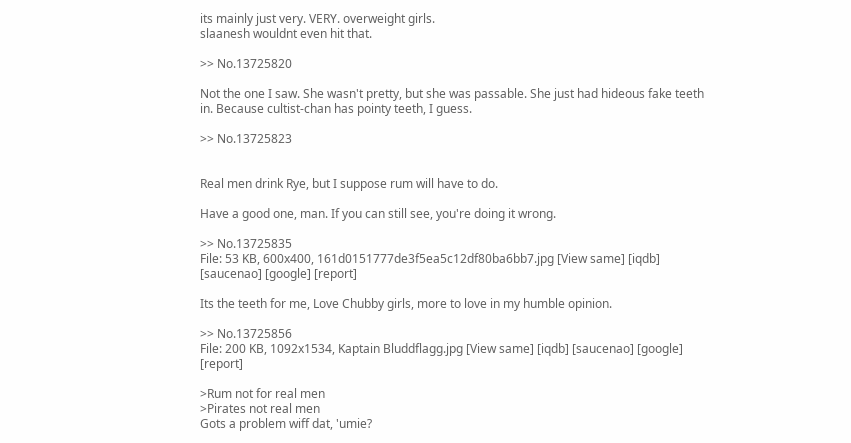its mainly just very. VERY. overweight girls.
slaanesh wouldnt even hit that.

>> No.13725820

Not the one I saw. She wasn't pretty, but she was passable. She just had hideous fake teeth in. Because cultist-chan has pointy teeth, I guess.

>> No.13725823


Real men drink Rye, but I suppose rum will have to do.

Have a good one, man. If you can still see, you're doing it wrong.

>> No.13725835
File: 53 KB, 600x400, 161d0151777de3f5ea5c12df80ba6bb7.jpg [View same] [iqdb] [saucenao] [google] [report]

Its the teeth for me, Love Chubby girls, more to love in my humble opinion.

>> No.13725856
File: 200 KB, 1092x1534, Kaptain Bluddflagg.jpg [View same] [iqdb] [saucenao] [google] [report]

>Rum not for real men
>Pirates not real men
Gots a problem wiff dat, 'umie?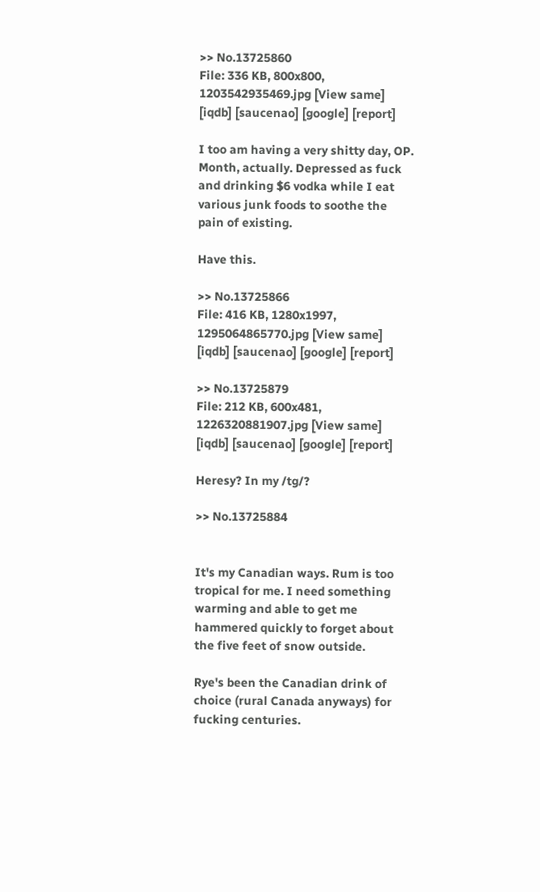>> No.13725860
File: 336 KB, 800x800, 1203542935469.jpg [View same] [iqdb] [saucenao] [google] [report]

I too am having a very shitty day, OP. Month, actually. Depressed as fuck and drinking $6 vodka while I eat various junk foods to soothe the pain of existing.

Have this.

>> No.13725866
File: 416 KB, 1280x1997, 1295064865770.jpg [View same] [iqdb] [saucenao] [google] [report]

>> No.13725879
File: 212 KB, 600x481, 1226320881907.jpg [View same] [iqdb] [saucenao] [google] [report]

Heresy? In my /tg/?

>> No.13725884


It's my Canadian ways. Rum is too tropical for me. I need something warming and able to get me hammered quickly to forget about the five feet of snow outside.

Rye's been the Canadian drink of choice (rural Canada anyways) for fucking centuries.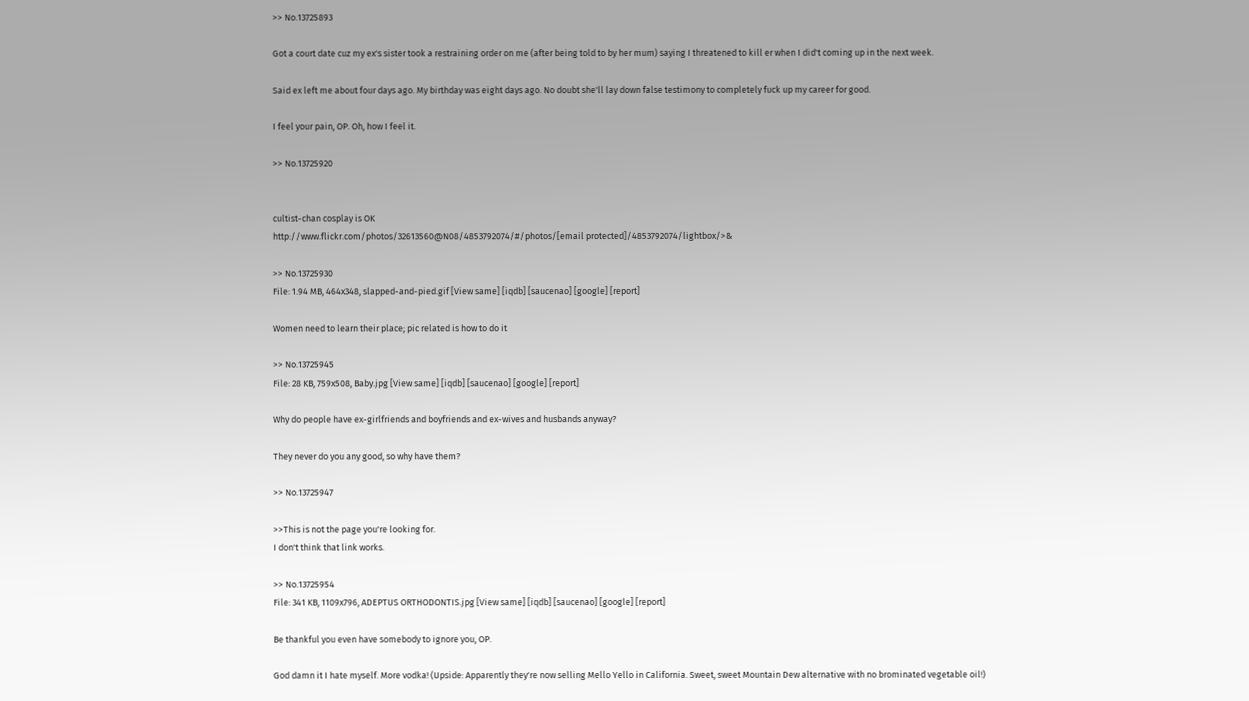>> No.13725893

Got a court date cuz my ex's sister took a restraining order on me (after being told to by her mum) saying I threatened to kill er when I did't coming up in the next week.

Said ex left me about four days ago. My birthday was eight days ago. No doubt she'll lay down false testimony to completely fuck up my career for good.

I feel your pain, OP. Oh, how I feel it.

>> No.13725920


cultist-chan cosplay is OK
http://www.flickr.com/photos/32613560@N08/4853792074/#/photos/[email protected]/4853792074/lightbox/>&

>> No.13725930
File: 1.94 MB, 464x348, slapped-and-pied.gif [View same] [iqdb] [saucenao] [google] [report]

Women need to learn their place; pic related is how to do it

>> No.13725945
File: 28 KB, 759x508, Baby.jpg [View same] [iqdb] [saucenao] [google] [report]

Why do people have ex-girlfriends and boyfriends and ex-wives and husbands anyway?

They never do you any good, so why have them?

>> No.13725947

>>This is not the page you're looking for.
I don't think that link works.

>> No.13725954
File: 341 KB, 1109x796, ADEPTUS ORTHODONTIS.jpg [View same] [iqdb] [saucenao] [google] [report]

Be thankful you even have somebody to ignore you, OP.

God damn it I hate myself. More vodka! (Upside: Apparently they're now selling Mello Yello in California. Sweet, sweet Mountain Dew alternative with no brominated vegetable oil!)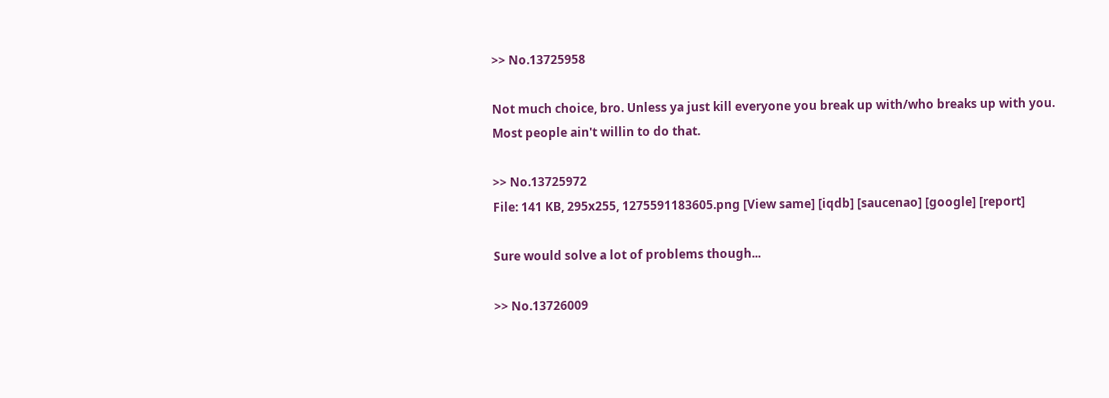>> No.13725958

Not much choice, bro. Unless ya just kill everyone you break up with/who breaks up with you.
Most people ain't willin to do that.

>> No.13725972
File: 141 KB, 295x255, 1275591183605.png [View same] [iqdb] [saucenao] [google] [report]

Sure would solve a lot of problems though...

>> No.13726009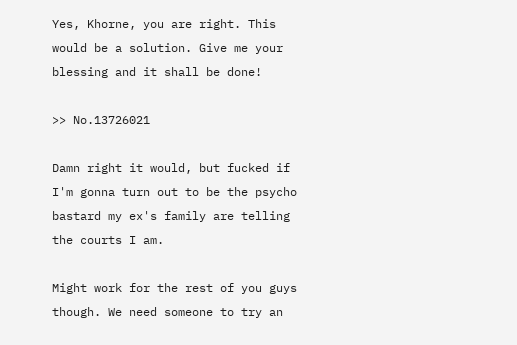Yes, Khorne, you are right. This would be a solution. Give me your blessing and it shall be done!

>> No.13726021

Damn right it would, but fucked if I'm gonna turn out to be the psycho bastard my ex's family are telling the courts I am.

Might work for the rest of you guys though. We need someone to try an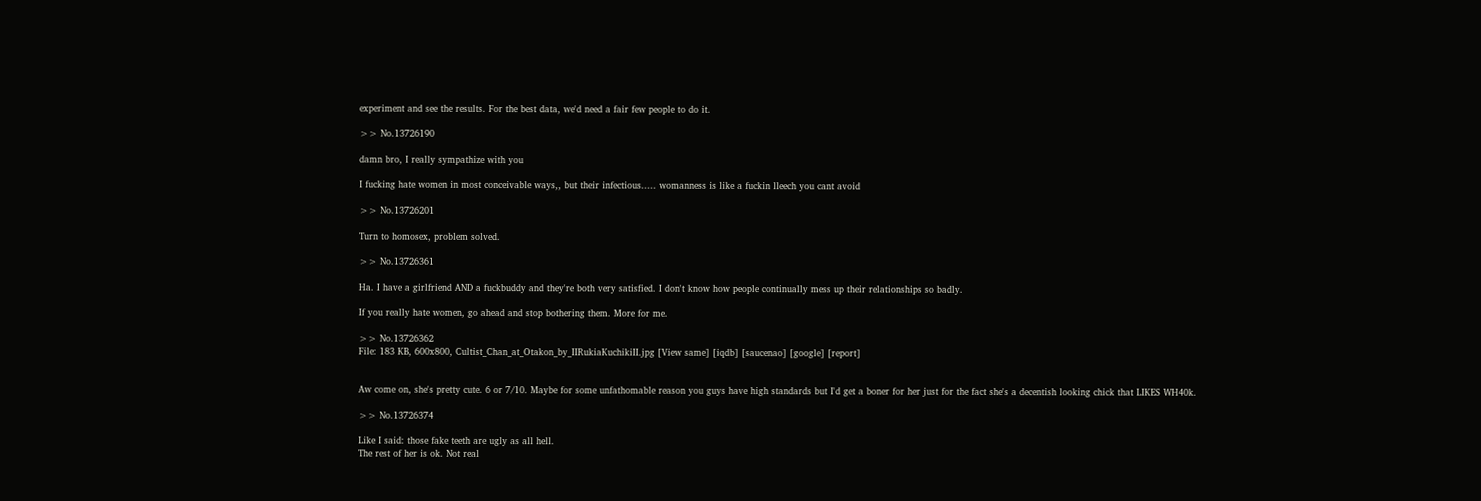experiment and see the results. For the best data, we'd need a fair few people to do it.

>> No.13726190

damn bro, I really sympathize with you

I fucking hate women in most conceivable ways,, but their infectious..... womanness is like a fuckin lleech you cant avoid

>> No.13726201

Turn to homosex, problem solved.

>> No.13726361

Ha. I have a girlfriend AND a fuckbuddy and they're both very satisfied. I don't know how people continually mess up their relationships so badly.

If you really hate women, go ahead and stop bothering them. More for me.

>> No.13726362
File: 183 KB, 600x800, Cultist_Chan_at_Otakon_by_IIRukiaKuchikiII.jpg [View same] [iqdb] [saucenao] [google] [report]


Aw come on, she's pretty cute. 6 or 7/10. Maybe for some unfathomable reason you guys have high standards but I'd get a boner for her just for the fact she's a decentish looking chick that LIKES WH40k.

>> No.13726374

Like I said: those fake teeth are ugly as all hell.
The rest of her is ok. Not real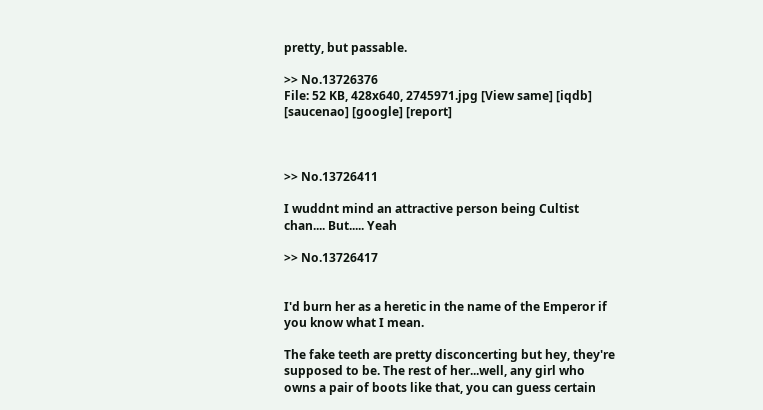pretty, but passable.

>> No.13726376
File: 52 KB, 428x640, 2745971.jpg [View same] [iqdb] [saucenao] [google] [report]



>> No.13726411

I wuddnt mind an attractive person being Cultist chan.... But..... Yeah

>> No.13726417


I'd burn her as a heretic in the name of the Emperor if you know what I mean.

The fake teeth are pretty disconcerting but hey, they're supposed to be. The rest of her...well, any girl who owns a pair of boots like that, you can guess certain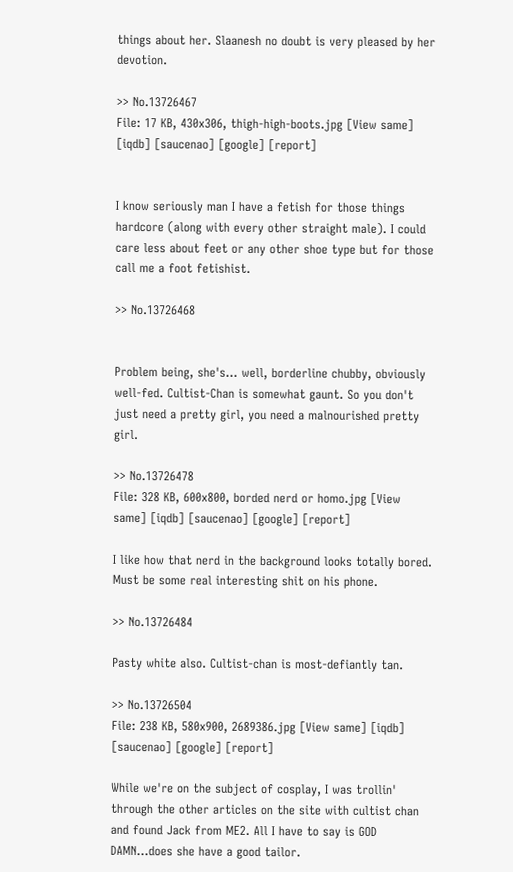things about her. Slaanesh no doubt is very pleased by her devotion.

>> No.13726467
File: 17 KB, 430x306, thigh-high-boots.jpg [View same] [iqdb] [saucenao] [google] [report]


I know seriously man I have a fetish for those things hardcore (along with every other straight male). I could care less about feet or any other shoe type but for those call me a foot fetishist.

>> No.13726468


Problem being, she's... well, borderline chubby, obviously well-fed. Cultist-Chan is somewhat gaunt. So you don't just need a pretty girl, you need a malnourished pretty girl.

>> No.13726478
File: 328 KB, 600x800, borded nerd or homo.jpg [View same] [iqdb] [saucenao] [google] [report]

I like how that nerd in the background looks totally bored. Must be some real interesting shit on his phone.

>> No.13726484

Pasty white also. Cultist-chan is most-defiantly tan.

>> No.13726504
File: 238 KB, 580x900, 2689386.jpg [View same] [iqdb] [saucenao] [google] [report]

While we're on the subject of cosplay, I was trollin' through the other articles on the site with cultist chan and found Jack from ME2. All I have to say is GOD DAMN...does she have a good tailor.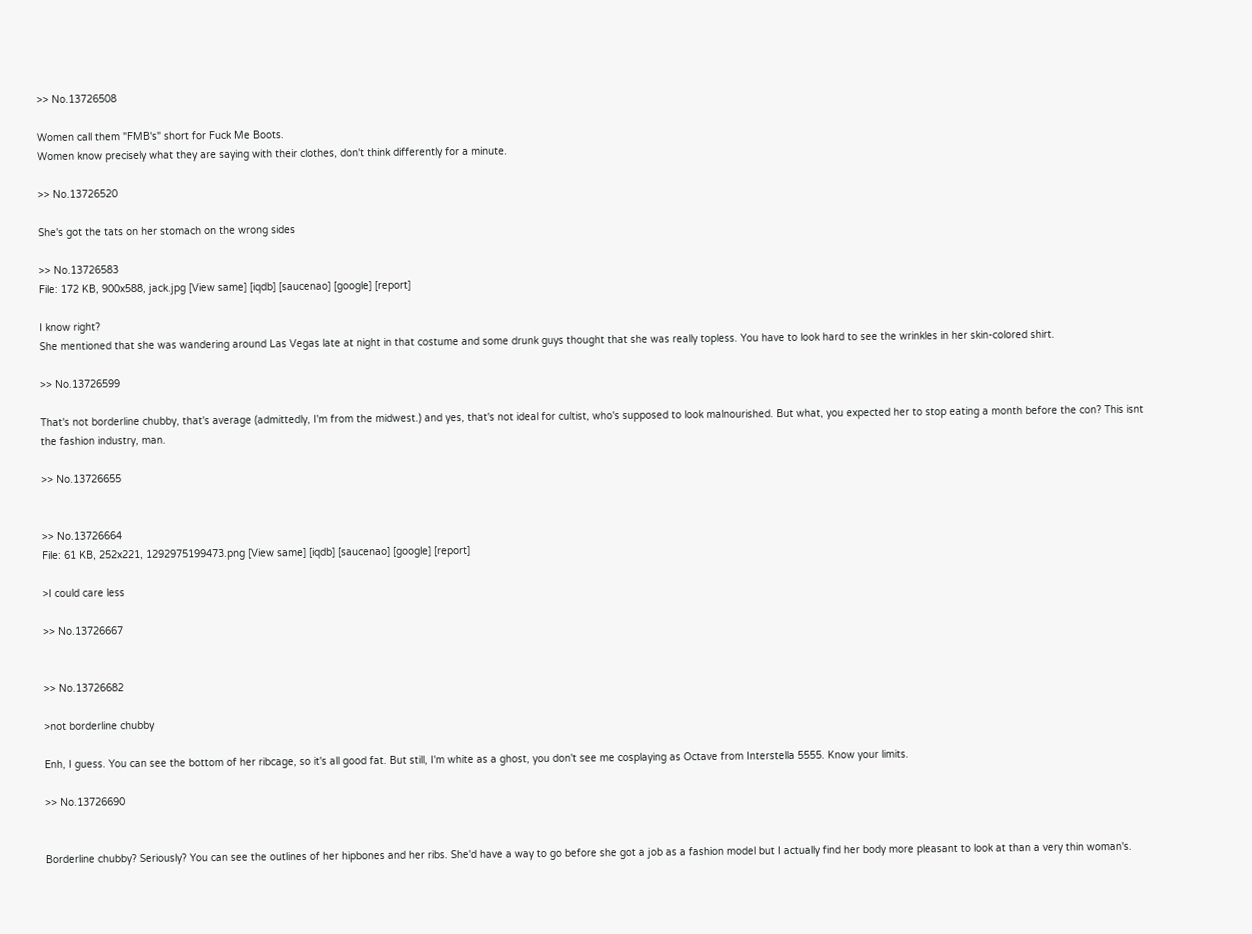>> No.13726508

Women call them "FMB's" short for Fuck Me Boots.
Women know precisely what they are saying with their clothes, don't think differently for a minute.

>> No.13726520

She's got the tats on her stomach on the wrong sides

>> No.13726583
File: 172 KB, 900x588, jack.jpg [View same] [iqdb] [saucenao] [google] [report]

I know right?
She mentioned that she was wandering around Las Vegas late at night in that costume and some drunk guys thought that she was really topless. You have to look hard to see the wrinkles in her skin-colored shirt.

>> No.13726599

That's not borderline chubby, that's average (admittedly, I'm from the midwest.) and yes, that's not ideal for cultist, who's supposed to look malnourished. But what, you expected her to stop eating a month before the con? This isnt the fashion industry, man.

>> No.13726655


>> No.13726664
File: 61 KB, 252x221, 1292975199473.png [View same] [iqdb] [saucenao] [google] [report]

>I could care less

>> No.13726667


>> No.13726682

>not borderline chubby

Enh, I guess. You can see the bottom of her ribcage, so it's all good fat. But still, I'm white as a ghost, you don't see me cosplaying as Octave from Interstella 5555. Know your limits.

>> No.13726690


Borderline chubby? Seriously? You can see the outlines of her hipbones and her ribs. She'd have a way to go before she got a job as a fashion model but I actually find her body more pleasant to look at than a very thin woman's.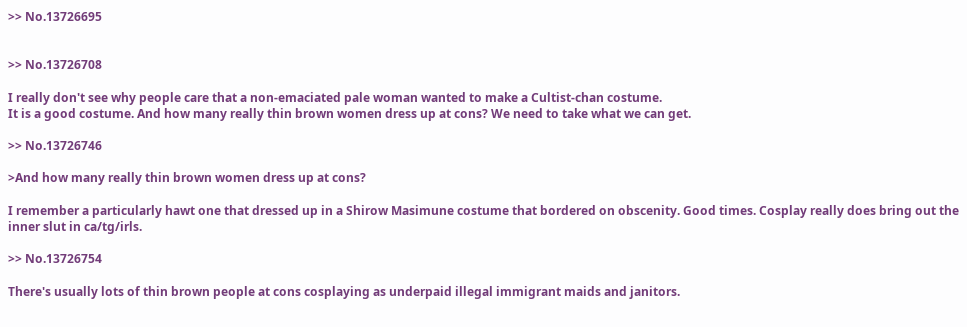>> No.13726695


>> No.13726708

I really don't see why people care that a non-emaciated pale woman wanted to make a Cultist-chan costume.
It is a good costume. And how many really thin brown women dress up at cons? We need to take what we can get.

>> No.13726746

>And how many really thin brown women dress up at cons?

I remember a particularly hawt one that dressed up in a Shirow Masimune costume that bordered on obscenity. Good times. Cosplay really does bring out the inner slut in ca/tg/irls.

>> No.13726754

There's usually lots of thin brown people at cons cosplaying as underpaid illegal immigrant maids and janitors.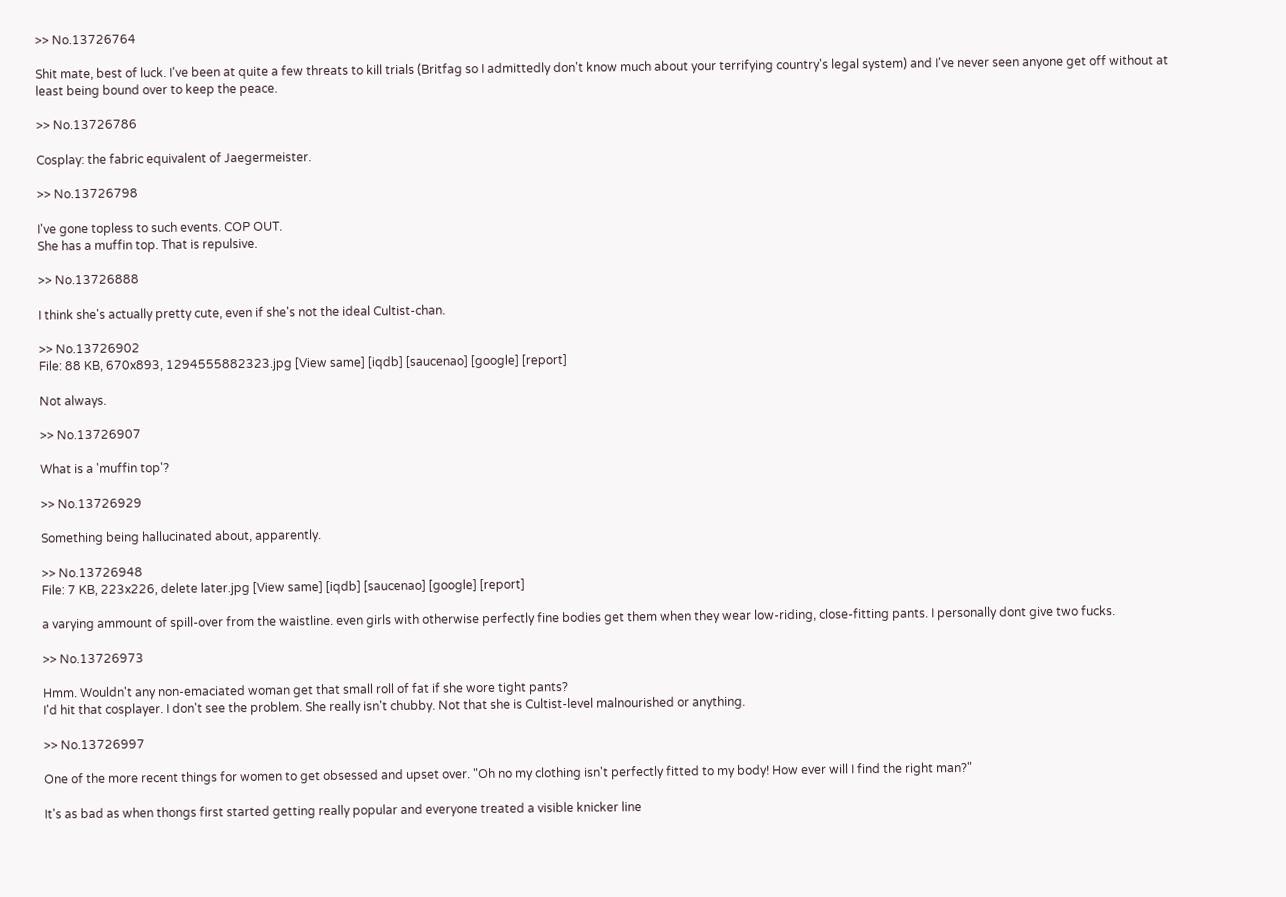>> No.13726764

Shit mate, best of luck. I've been at quite a few threats to kill trials (Britfag so I admittedly don't know much about your terrifying country's legal system) and I've never seen anyone get off without at least being bound over to keep the peace.

>> No.13726786

Cosplay: the fabric equivalent of Jaegermeister.

>> No.13726798

I've gone topless to such events. COP OUT.
She has a muffin top. That is repulsive.

>> No.13726888

I think she's actually pretty cute, even if she's not the ideal Cultist-chan.

>> No.13726902
File: 88 KB, 670x893, 1294555882323.jpg [View same] [iqdb] [saucenao] [google] [report]

Not always.

>> No.13726907

What is a 'muffin top'?

>> No.13726929

Something being hallucinated about, apparently.

>> No.13726948
File: 7 KB, 223x226, delete later.jpg [View same] [iqdb] [saucenao] [google] [report]

a varying ammount of spill-over from the waistline. even girls with otherwise perfectly fine bodies get them when they wear low-riding, close-fitting pants. I personally dont give two fucks.

>> No.13726973

Hmm. Wouldn't any non-emaciated woman get that small roll of fat if she wore tight pants?
I'd hit that cosplayer. I don't see the problem. She really isn't chubby. Not that she is Cultist-level malnourished or anything.

>> No.13726997

One of the more recent things for women to get obsessed and upset over. "Oh no my clothing isn't perfectly fitted to my body! How ever will I find the right man?"

It's as bad as when thongs first started getting really popular and everyone treated a visible knicker line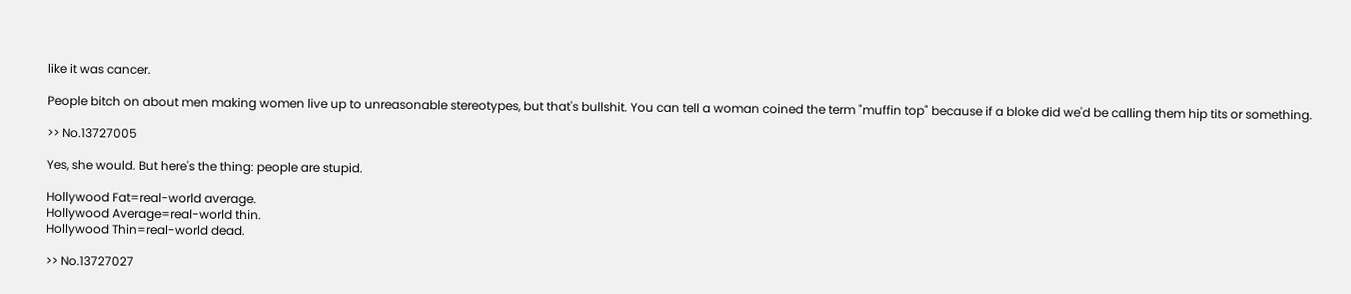like it was cancer.

People bitch on about men making women live up to unreasonable stereotypes, but that's bullshit. You can tell a woman coined the term "muffin top" because if a bloke did we'd be calling them hip tits or something.

>> No.13727005

Yes, she would. But here's the thing: people are stupid.

Hollywood Fat=real-world average.
Hollywood Average=real-world thin.
Hollywood Thin=real-world dead.

>> No.13727027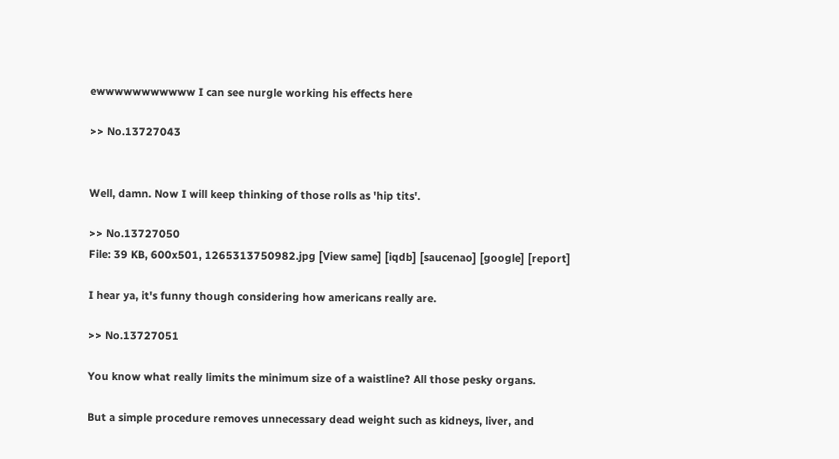ewwwwwwwwwww I can see nurgle working his effects here

>> No.13727043


Well, damn. Now I will keep thinking of those rolls as 'hip tits'.

>> No.13727050
File: 39 KB, 600x501, 1265313750982.jpg [View same] [iqdb] [saucenao] [google] [report]

I hear ya, it's funny though considering how americans really are.

>> No.13727051

You know what really limits the minimum size of a waistline? All those pesky organs.

But a simple procedure removes unnecessary dead weight such as kidneys, liver, and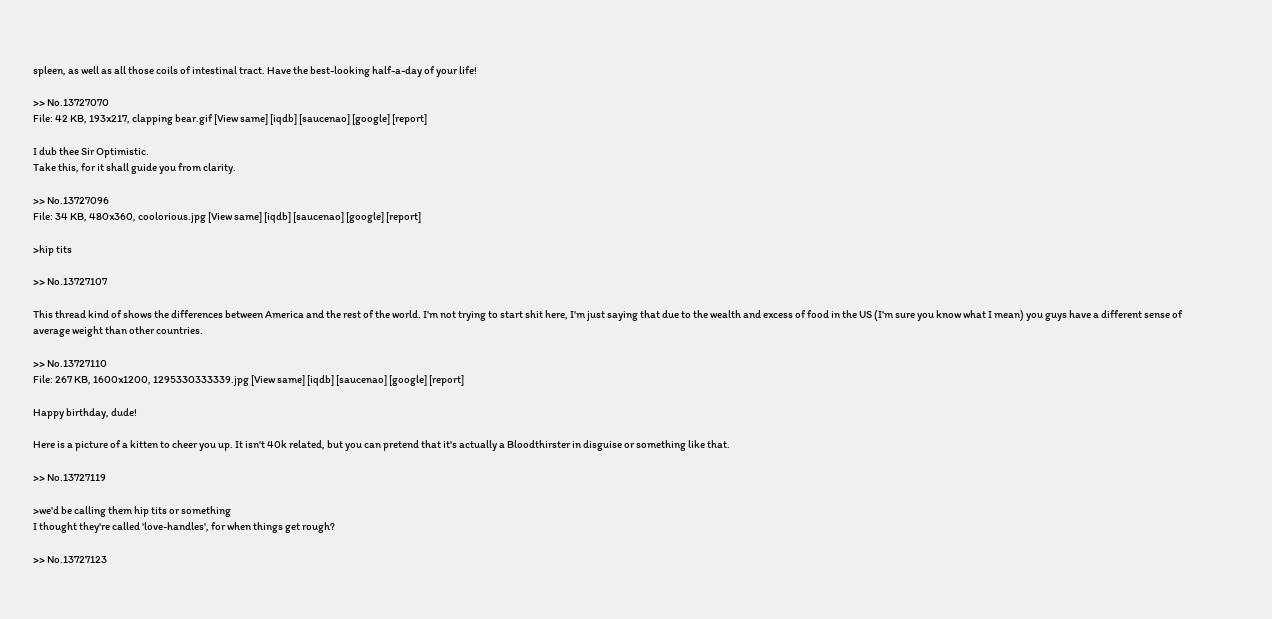spleen, as well as all those coils of intestinal tract. Have the best-looking half-a-day of your life!

>> No.13727070
File: 42 KB, 193x217, clapping bear.gif [View same] [iqdb] [saucenao] [google] [report]

I dub thee Sir Optimistic.
Take this, for it shall guide you from clarity.

>> No.13727096
File: 34 KB, 480x360, coolorious.jpg [View same] [iqdb] [saucenao] [google] [report]

>hip tits

>> No.13727107

This thread kind of shows the differences between America and the rest of the world. I'm not trying to start shit here, I'm just saying that due to the wealth and excess of food in the US (I'm sure you know what I mean) you guys have a different sense of average weight than other countries.

>> No.13727110
File: 267 KB, 1600x1200, 1295330333339.jpg [View same] [iqdb] [saucenao] [google] [report]

Happy birthday, dude!

Here is a picture of a kitten to cheer you up. It isn't 40k related, but you can pretend that it's actually a Bloodthirster in disguise or something like that.

>> No.13727119

>we'd be calling them hip tits or something
I thought they're called 'love-handles', for when things get rough?

>> No.13727123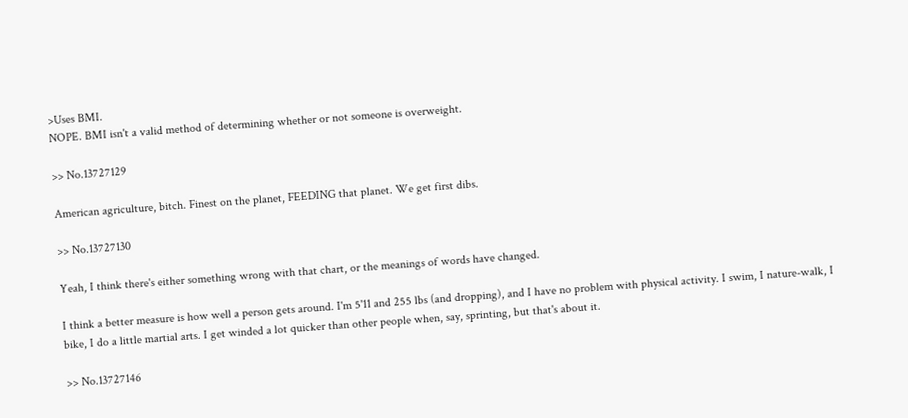>Uses BMI.
NOPE. BMI isn't a valid method of determining whether or not someone is overweight.

>> No.13727129

American agriculture, bitch. Finest on the planet, FEEDING that planet. We get first dibs.

>> No.13727130

Yeah, I think there's either something wrong with that chart, or the meanings of words have changed.

I think a better measure is how well a person gets around. I'm 5'11 and 255 lbs (and dropping), and I have no problem with physical activity. I swim, I nature-walk, I bike, I do a little martial arts. I get winded a lot quicker than other people when, say, sprinting, but that's about it.

>> No.13727146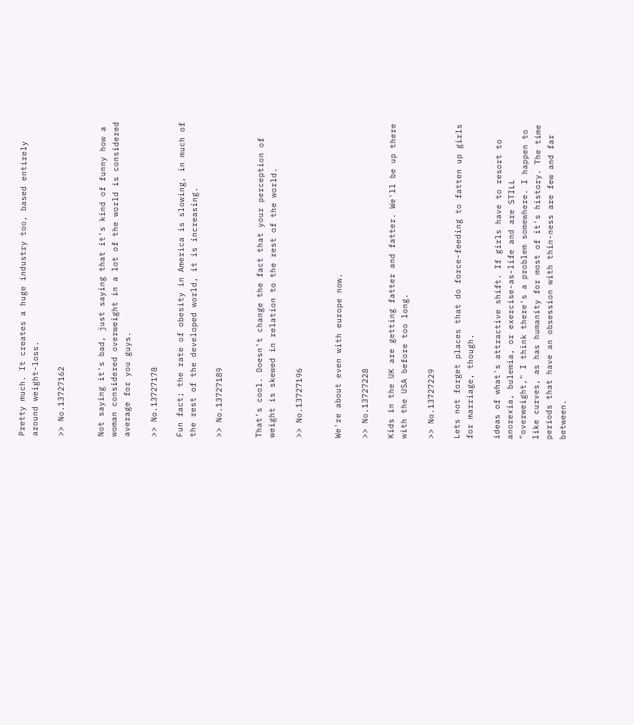Pretty much. It creates a huge industry too, based entirely around weight-loss.

>> No.13727162


Not saying it's bad, just saying that it's kind of funny how a woman considered overweight in a lot of the world is considered average for you guys.

>> No.13727178

Fun fact; the rate of obesity in America is slowing, in much of the rest of the developed world, it is increasing.

>> No.13727189


That's cool. Doesn't change the fact that your perception of weight is skewed in relation to the rest of the world.

>> No.13727196


We're about even with europe now.

>> No.13727228

Kids in the UK are getting fatter and fatter. We'll be up there with the USA before too long.

>> No.13727229

Lets not forget places that do force-feeding to fatten up girls for marriage, though.

ideas of what's attractive shift. If girls have to resort to anorexia, bulemia, or exercise-as-life and are STILL "overweight," I think there's a problem somewhere. I happen to like curves, as has humanity for most of it's history. The time periods that have an obsession with thin-ness are few and far between.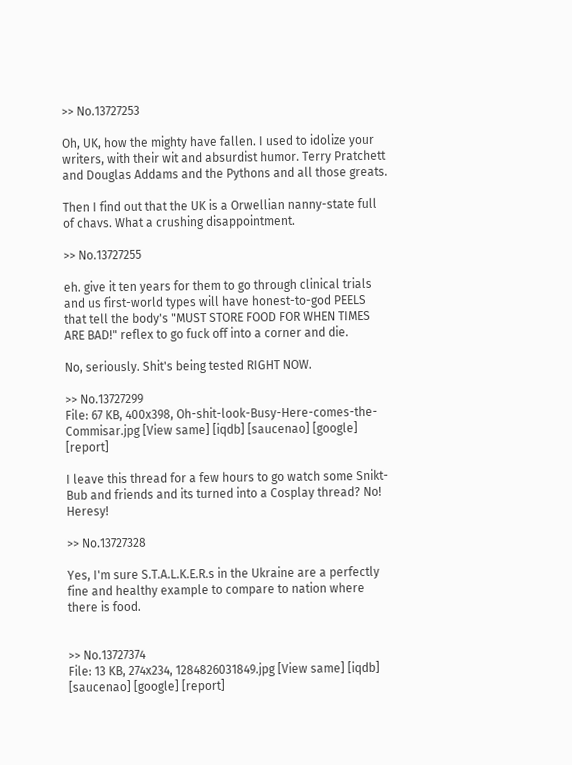>> No.13727253

Oh, UK, how the mighty have fallen. I used to idolize your writers, with their wit and absurdist humor. Terry Pratchett and Douglas Addams and the Pythons and all those greats.

Then I find out that the UK is a Orwellian nanny-state full of chavs. What a crushing disappointment.

>> No.13727255

eh. give it ten years for them to go through clinical trials and us first-world types will have honest-to-god PEELS that tell the body's "MUST STORE FOOD FOR WHEN TIMES ARE BAD!" reflex to go fuck off into a corner and die.

No, seriously. Shit's being tested RIGHT NOW.

>> No.13727299
File: 67 KB, 400x398, Oh-shit-look-Busy-Here-comes-the-Commisar.jpg [View same] [iqdb] [saucenao] [google] [report]

I leave this thread for a few hours to go watch some Snikt-Bub and friends and its turned into a Cosplay thread? No! Heresy!

>> No.13727328

Yes, I'm sure S.T.A.L.K.E.R.s in the Ukraine are a perfectly fine and healthy example to compare to nation where there is food.


>> No.13727374
File: 13 KB, 274x234, 1284826031849.jpg [View same] [iqdb] [saucenao] [google] [report]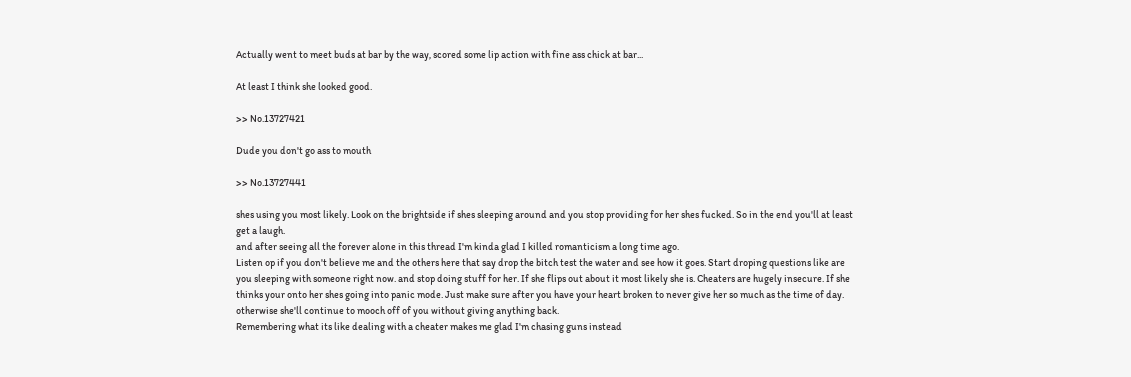Actually went to meet buds at bar by the way, scored some lip action with fine ass chick at bar...

At least I think she looked good.

>> No.13727421

Dude you don't go ass to mouth

>> No.13727441

shes using you most likely. Look on the brightside if shes sleeping around and you stop providing for her shes fucked. So in the end you'll at least get a laugh.
and after seeing all the forever alone in this thread I'm kinda glad I killed romanticism a long time ago.
Listen op if you don't believe me and the others here that say drop the bitch test the water and see how it goes. Start droping questions like are you sleeping with someone right now. and stop doing stuff for her. If she flips out about it most likely she is. Cheaters are hugely insecure. If she thinks your onto her shes going into panic mode. Just make sure after you have your heart broken to never give her so much as the time of day. otherwise she'll continue to mooch off of you without giving anything back.
Remembering what its like dealing with a cheater makes me glad I'm chasing guns instead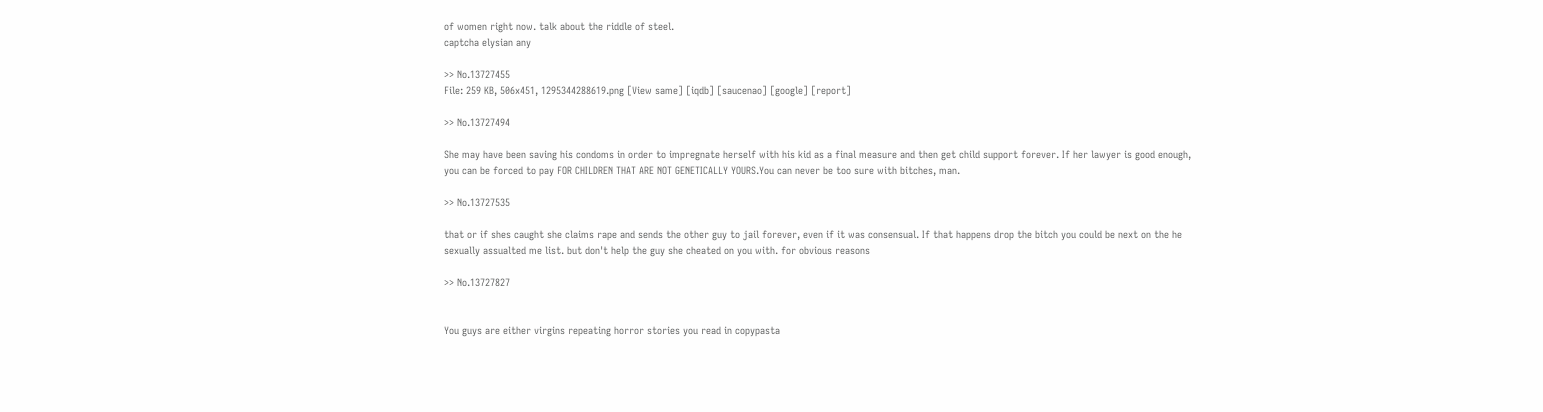of women right now. talk about the riddle of steel.
captcha elysian any

>> No.13727455
File: 259 KB, 506x451, 1295344288619.png [View same] [iqdb] [saucenao] [google] [report]

>> No.13727494

She may have been saving his condoms in order to impregnate herself with his kid as a final measure and then get child support forever. If her lawyer is good enough, you can be forced to pay FOR CHILDREN THAT ARE NOT GENETICALLY YOURS.You can never be too sure with bitches, man.

>> No.13727535

that or if shes caught she claims rape and sends the other guy to jail forever, even if it was consensual. If that happens drop the bitch you could be next on the he sexually assualted me list. but don't help the guy she cheated on you with. for obvious reasons

>> No.13727827


You guys are either virgins repeating horror stories you read in copypasta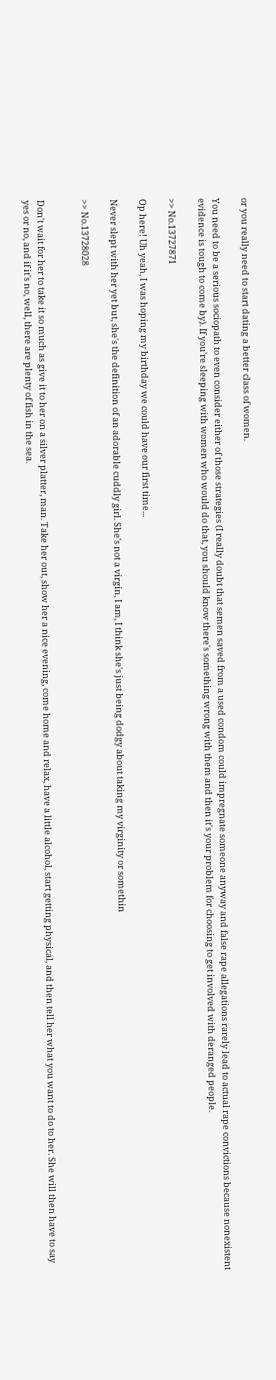or you really need to start dating a better class of women.

You need to be a serious sociopath to even consider either of those strategies (I really doubt that semen saved from a used condom could impregnate someone anyway and false rape allegations rarely lead to actual rape convictions because nonexistent evidence is tough to come by). If you're sleeping with women who would do that, you should know there's something wrong with them and then it's your problem for choosing to get involved with deranged people.

>> No.13727871

Op here! Uh yeah, I was hoping my birthday we could have our first time...

Never slept with her yet but, she's the definition of an adorable cuddly girl. She's not a virgin, I am, I think she's just being dodgy about taking my virginity or somethin

>> No.13728028


Don't wait for her to take it so much as give it to her on a silver platter, man. Take her out, show her a nice evening, come home and relax, have a little alcohol, start getting physical, and then tell her what you want to do to her. She will then have to say yes or no, and if it's no, well, there are plenty of fish in the sea.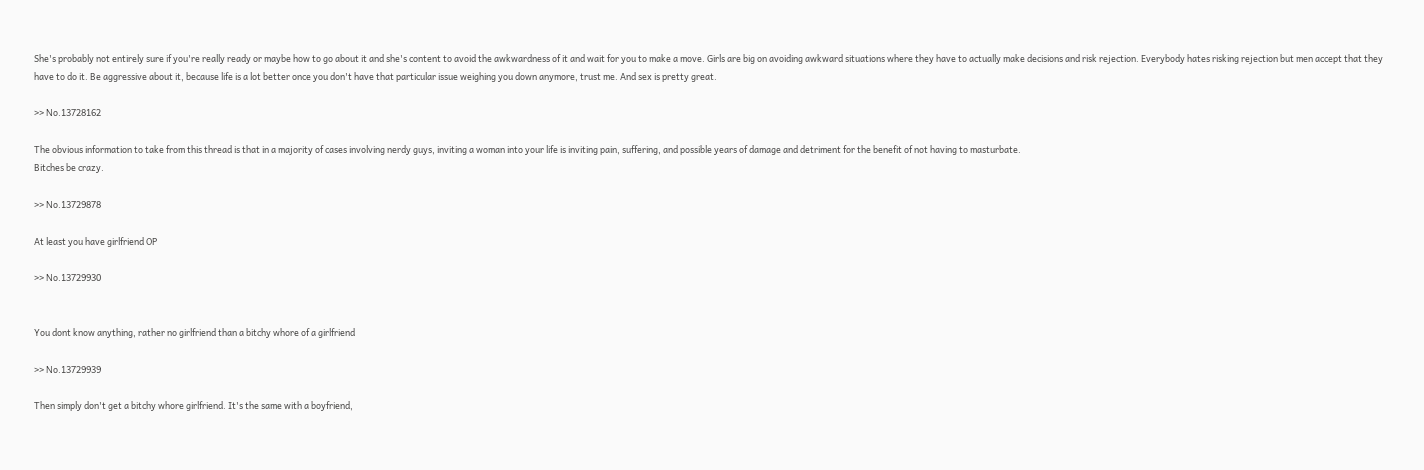She's probably not entirely sure if you're really ready or maybe how to go about it and she's content to avoid the awkwardness of it and wait for you to make a move. Girls are big on avoiding awkward situations where they have to actually make decisions and risk rejection. Everybody hates risking rejection but men accept that they have to do it. Be aggressive about it, because life is a lot better once you don't have that particular issue weighing you down anymore, trust me. And sex is pretty great.

>> No.13728162

The obvious information to take from this thread is that in a majority of cases involving nerdy guys, inviting a woman into your life is inviting pain, suffering, and possible years of damage and detriment for the benefit of not having to masturbate.
Bitches be crazy.

>> No.13729878

At least you have girlfriend OP

>> No.13729930


You dont know anything, rather no girlfriend than a bitchy whore of a girlfriend

>> No.13729939

Then simply don't get a bitchy whore girlfriend. It's the same with a boyfriend,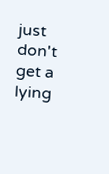just don't get a lying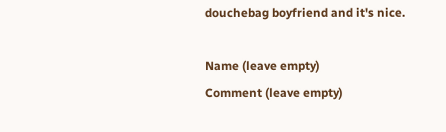douchebag boyfriend and it's nice.

Name (leave empty)
Comment (leave empty)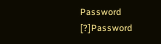Password [?]Password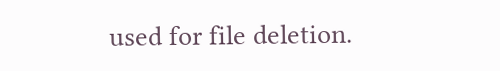used for file deletion.